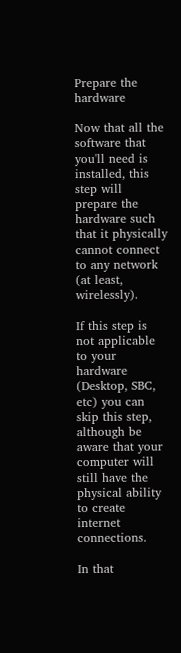Prepare the hardware

Now that all the software that you'll need is installed, this step will prepare the hardware such that it physically cannot connect to any network (at least, wirelessly).

If this step is not applicable to your hardware (Desktop, SBC, etc) you can skip this step, although be aware that your computer will still have the physical ability to create internet connections.

In that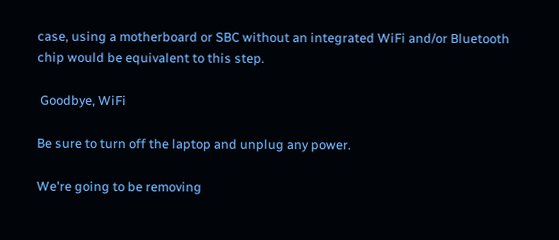case, using a motherboard or SBC without an integrated WiFi and/or Bluetooth chip would be equivalent to this step.

 Goodbye, WiFi

Be sure to turn off the laptop and unplug any power.

We're going to be removing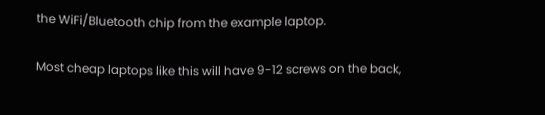the WiFi/Bluetooth chip from the example laptop.

Most cheap laptops like this will have 9-12 screws on the back,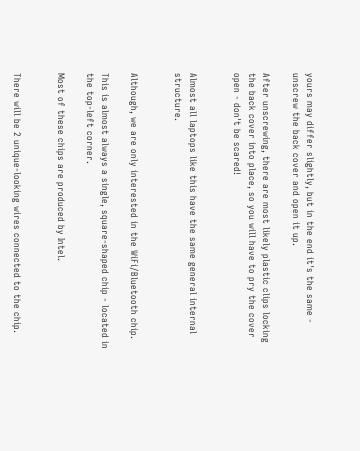yours may differ slightly, but in the end it's the same - unscrew the back cover and open it up.

After unscrewing, there are most likely plastic clips locking the back cover into place, so you will have to pry the cover open - don't be scared!


Almost all laptops like this have the same general internal structure.


Although, we are only interested in the WiFi/Bluetooth chip.

This is almost always a single, square-shaped chip - located in the top-left corner.

Most of these chips are produced by Intel.


There will be 2 unique-looking wires connected to the chip.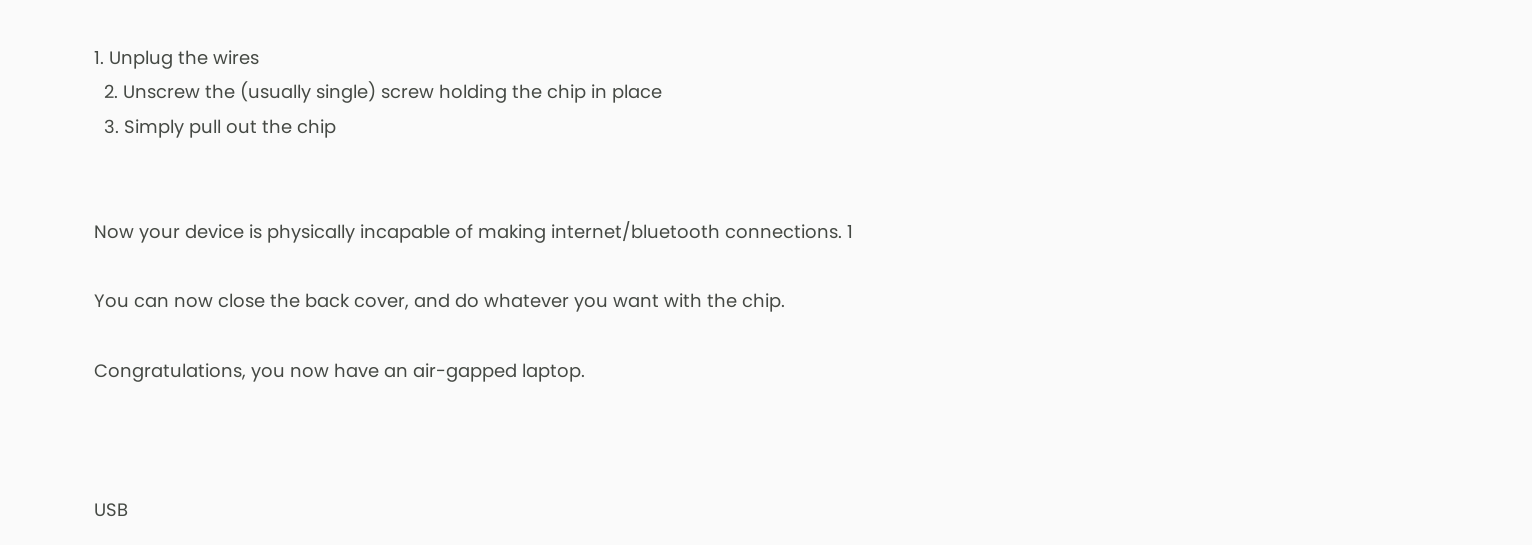1. Unplug the wires
  2. Unscrew the (usually single) screw holding the chip in place
  3. Simply pull out the chip


Now your device is physically incapable of making internet/bluetooth connections. 1

You can now close the back cover, and do whatever you want with the chip.

Congratulations, you now have an air-gapped laptop.



USB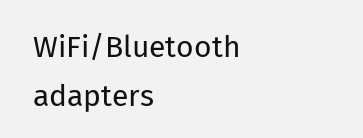WiFi/Bluetooth adapters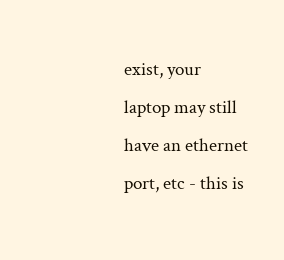exist, your laptop may still have an ethernet port, etc - this is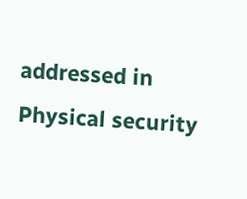addressed in Physical security